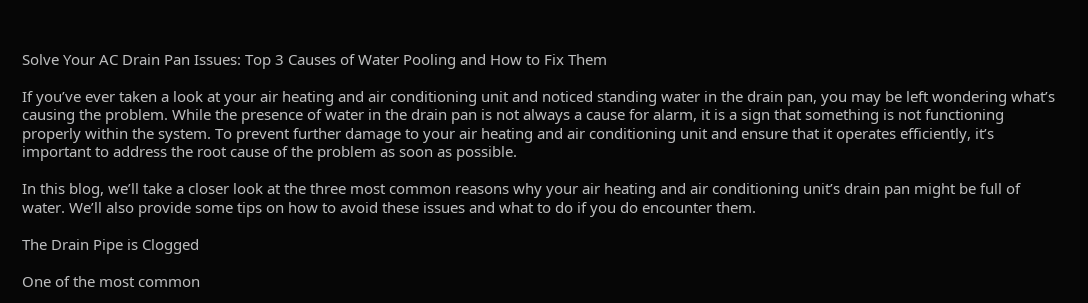Solve Your AC Drain Pan Issues: Top 3 Causes of Water Pooling and How to Fix Them

If you’ve ever taken a look at your air heating and air conditioning unit and noticed standing water in the drain pan, you may be left wondering what’s causing the problem. While the presence of water in the drain pan is not always a cause for alarm, it is a sign that something is not functioning properly within the system. To prevent further damage to your air heating and air conditioning unit and ensure that it operates efficiently, it’s important to address the root cause of the problem as soon as possible.

In this blog, we’ll take a closer look at the three most common reasons why your air heating and air conditioning unit’s drain pan might be full of water. We’ll also provide some tips on how to avoid these issues and what to do if you do encounter them.

The Drain Pipe is Clogged

One of the most common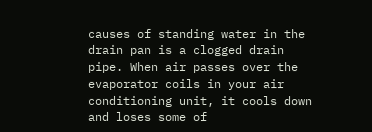causes of standing water in the drain pan is a clogged drain pipe. When air passes over the evaporator coils in your air conditioning unit, it cools down and loses some of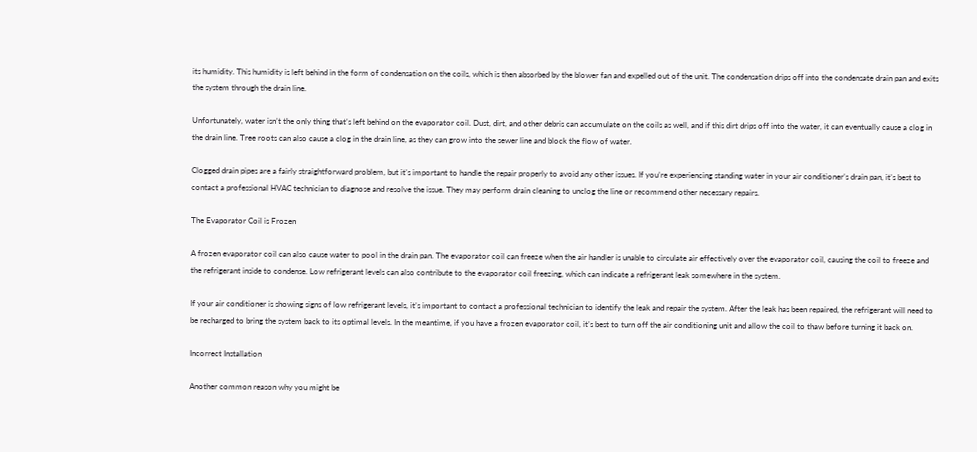its humidity. This humidity is left behind in the form of condensation on the coils, which is then absorbed by the blower fan and expelled out of the unit. The condensation drips off into the condensate drain pan and exits the system through the drain line.

Unfortunately, water isn’t the only thing that’s left behind on the evaporator coil. Dust, dirt, and other debris can accumulate on the coils as well, and if this dirt drips off into the water, it can eventually cause a clog in the drain line. Tree roots can also cause a clog in the drain line, as they can grow into the sewer line and block the flow of water.

Clogged drain pipes are a fairly straightforward problem, but it’s important to handle the repair properly to avoid any other issues. If you’re experiencing standing water in your air conditioner’s drain pan, it’s best to contact a professional HVAC technician to diagnose and resolve the issue. They may perform drain cleaning to unclog the line or recommend other necessary repairs.

The Evaporator Coil is Frozen

A frozen evaporator coil can also cause water to pool in the drain pan. The evaporator coil can freeze when the air handler is unable to circulate air effectively over the evaporator coil, causing the coil to freeze and the refrigerant inside to condense. Low refrigerant levels can also contribute to the evaporator coil freezing, which can indicate a refrigerant leak somewhere in the system.

If your air conditioner is showing signs of low refrigerant levels, it’s important to contact a professional technician to identify the leak and repair the system. After the leak has been repaired, the refrigerant will need to be recharged to bring the system back to its optimal levels. In the meantime, if you have a frozen evaporator coil, it’s best to turn off the air conditioning unit and allow the coil to thaw before turning it back on.

Incorrect Installation

Another common reason why you might be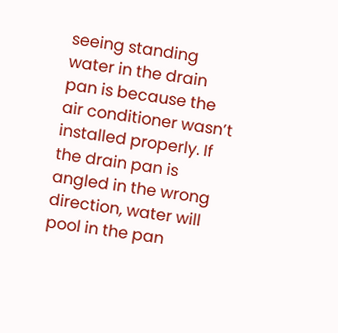seeing standing water in the drain pan is because the air conditioner wasn’t installed properly. If the drain pan is angled in the wrong direction, water will pool in the pan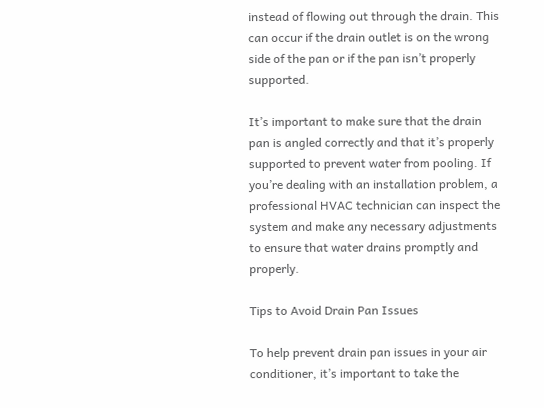instead of flowing out through the drain. This can occur if the drain outlet is on the wrong side of the pan or if the pan isn’t properly supported.

It’s important to make sure that the drain pan is angled correctly and that it’s properly supported to prevent water from pooling. If you’re dealing with an installation problem, a professional HVAC technician can inspect the system and make any necessary adjustments to ensure that water drains promptly and properly.

Tips to Avoid Drain Pan Issues

To help prevent drain pan issues in your air conditioner, it’s important to take the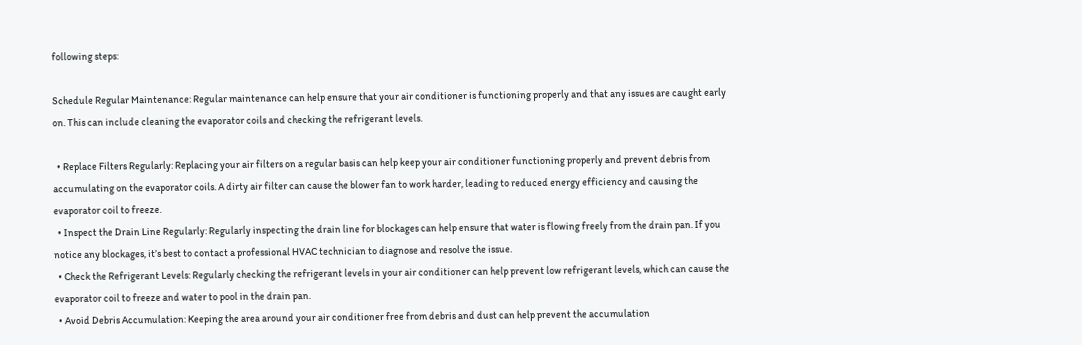following steps:

Schedule Regular Maintenance: Regular maintenance can help ensure that your air conditioner is functioning properly and that any issues are caught early on. This can include cleaning the evaporator coils and checking the refrigerant levels.

  • Replace Filters Regularly: Replacing your air filters on a regular basis can help keep your air conditioner functioning properly and prevent debris from accumulating on the evaporator coils. A dirty air filter can cause the blower fan to work harder, leading to reduced energy efficiency and causing the evaporator coil to freeze.
  • Inspect the Drain Line Regularly: Regularly inspecting the drain line for blockages can help ensure that water is flowing freely from the drain pan. If you notice any blockages, it’s best to contact a professional HVAC technician to diagnose and resolve the issue.
  • Check the Refrigerant Levels: Regularly checking the refrigerant levels in your air conditioner can help prevent low refrigerant levels, which can cause the evaporator coil to freeze and water to pool in the drain pan.
  • Avoid Debris Accumulation: Keeping the area around your air conditioner free from debris and dust can help prevent the accumulation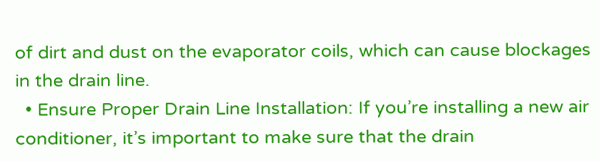of dirt and dust on the evaporator coils, which can cause blockages in the drain line.
  • Ensure Proper Drain Line Installation: If you’re installing a new air conditioner, it’s important to make sure that the drain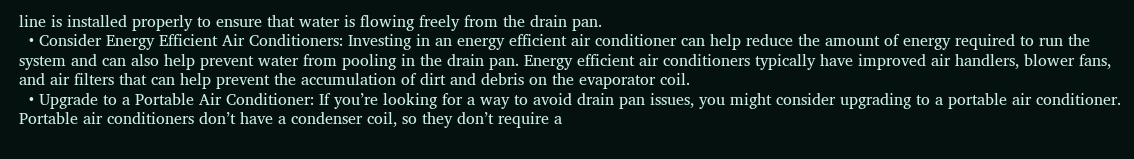line is installed properly to ensure that water is flowing freely from the drain pan.
  • Consider Energy Efficient Air Conditioners: Investing in an energy efficient air conditioner can help reduce the amount of energy required to run the system and can also help prevent water from pooling in the drain pan. Energy efficient air conditioners typically have improved air handlers, blower fans, and air filters that can help prevent the accumulation of dirt and debris on the evaporator coil.
  • Upgrade to a Portable Air Conditioner: If you’re looking for a way to avoid drain pan issues, you might consider upgrading to a portable air conditioner. Portable air conditioners don’t have a condenser coil, so they don’t require a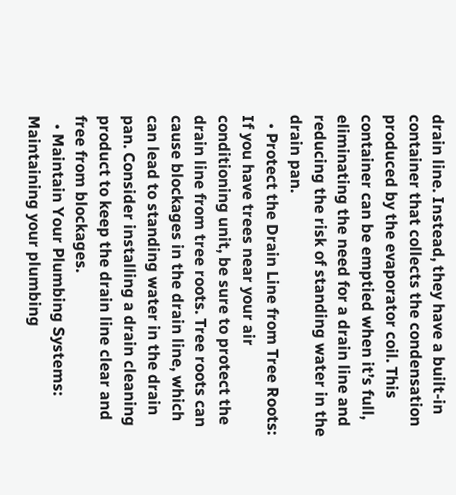drain line. Instead, they have a built-in container that collects the condensation produced by the evaporator coil. This container can be emptied when it’s full, eliminating the need for a drain line and reducing the risk of standing water in the drain pan.
  • Protect the Drain Line from Tree Roots: If you have trees near your air conditioning unit, be sure to protect the drain line from tree roots. Tree roots can cause blockages in the drain line, which can lead to standing water in the drain pan. Consider installing a drain cleaning product to keep the drain line clear and free from blockages.
  • Maintain Your Plumbing Systems: Maintaining your plumbing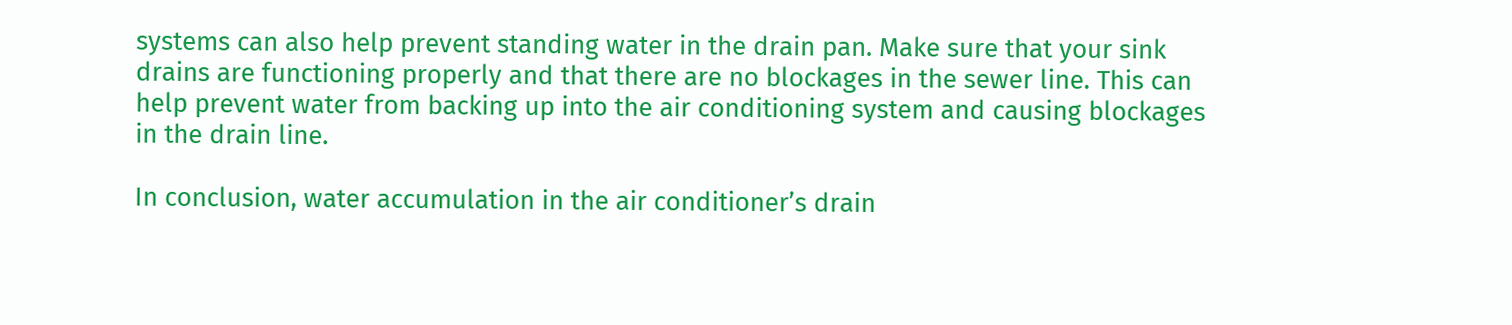systems can also help prevent standing water in the drain pan. Make sure that your sink drains are functioning properly and that there are no blockages in the sewer line. This can help prevent water from backing up into the air conditioning system and causing blockages in the drain line.

In conclusion, water accumulation in the air conditioner’s drain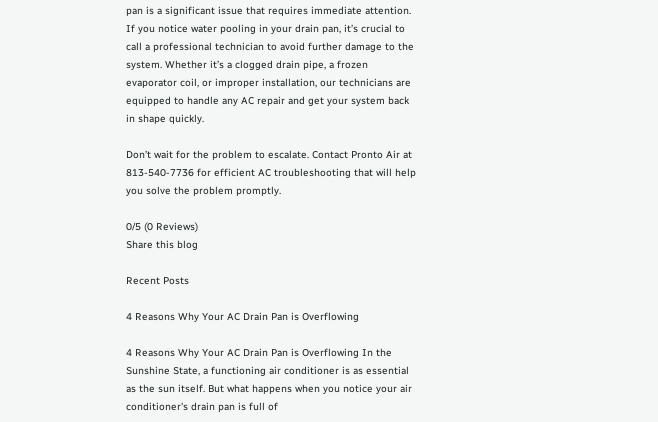pan is a significant issue that requires immediate attention. If you notice water pooling in your drain pan, it’s crucial to call a professional technician to avoid further damage to the system. Whether it’s a clogged drain pipe, a frozen evaporator coil, or improper installation, our technicians are equipped to handle any AC repair and get your system back in shape quickly.

Don’t wait for the problem to escalate. Contact Pronto Air at 813-540-7736 for efficient AC troubleshooting that will help you solve the problem promptly.

0/5 (0 Reviews)
Share this blog

Recent Posts

4 Reasons Why Your AC Drain Pan is Overflowing

4 Reasons Why Your AC Drain Pan is Overflowing In the Sunshine State, a functioning air conditioner is as essential as the sun itself. But what happens when you notice your air conditioner's drain pan is full of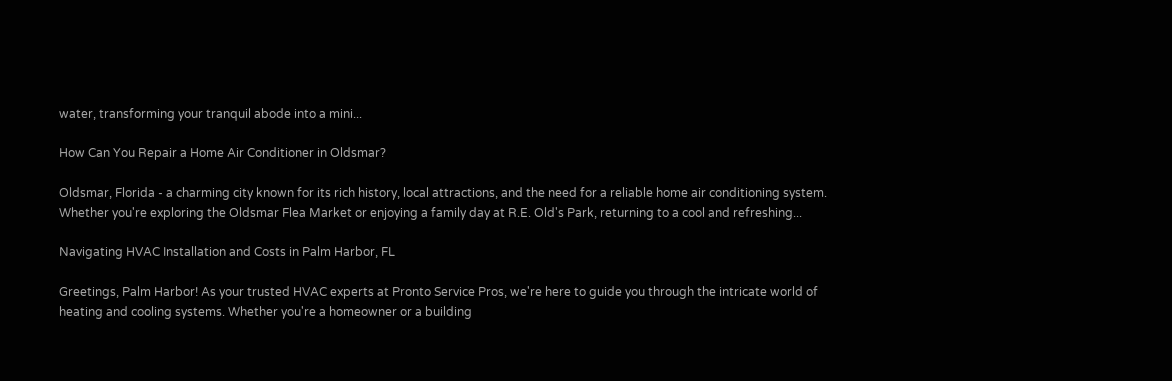water, transforming your tranquil abode into a mini...

How Can You Repair a Home Air Conditioner in Oldsmar?

Oldsmar, Florida - a charming city known for its rich history, local attractions, and the need for a reliable home air conditioning system. Whether you're exploring the Oldsmar Flea Market or enjoying a family day at R.E. Old's Park, returning to a cool and refreshing...

Navigating HVAC Installation and Costs in Palm Harbor, FL

Greetings, Palm Harbor! As your trusted HVAC experts at Pronto Service Pros, we're here to guide you through the intricate world of heating and cooling systems. Whether you're a homeowner or a building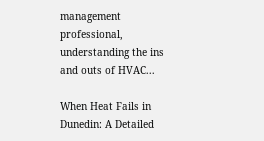management professional, understanding the ins and outs of HVAC...

When Heat Fails in Dunedin: A Detailed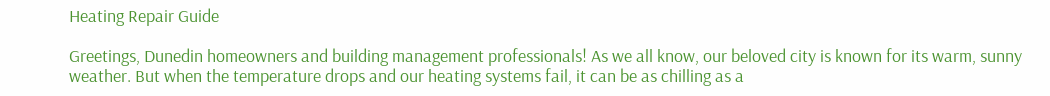Heating Repair Guide

Greetings, Dunedin homeowners and building management professionals! As we all know, our beloved city is known for its warm, sunny weather. But when the temperature drops and our heating systems fail, it can be as chilling as a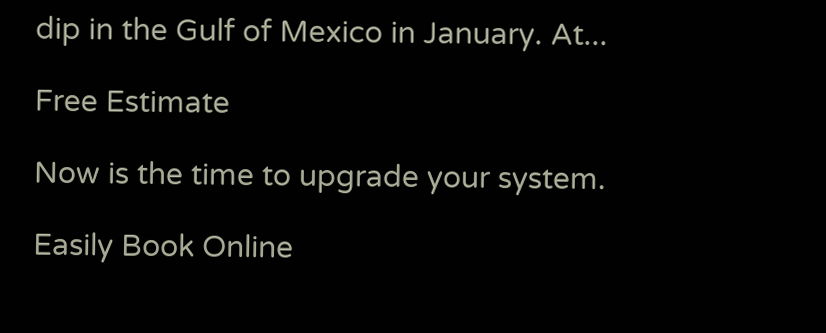dip in the Gulf of Mexico in January. At...

Free Estimate

Now is the time to upgrade your system.

Easily Book Online